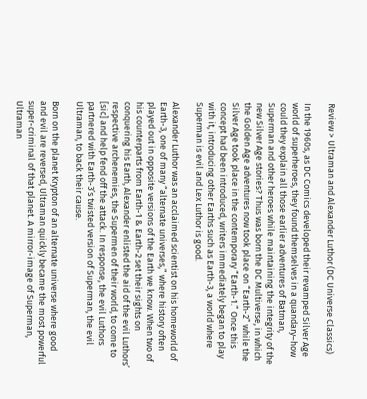Review > Ultraman and Alexander Luthor (DC Universe Classics)

In the 1960s, as DC Comics developed their revamped Silver Age world of superheroes, they found themselves in a quandary–how could they explain all those earlier adventures of Batman, Superman and other heroes while maintaining the integrity of the new Silver Age stories? Thus was born the DC Multiverse, in which the Golden Age adventures now took place on “Earth-2” while the Silver Age took place in the contemporary “Earth-1.” Once this concept had been introduced, writers immediately began to play with it, introducing other Earths such as Earth-3, a world where Superman is evil and Lex Luthor is good.

Alexander Luthor was an acclaimed scientist on his homeworld of Earth-3, one of many “alternate universes,” where history often played out in opposite versions of the Earth we know. When two of his counterparts from Earth-1 & Earth-2 set their sights on conquering his Earth, Alexander enlisted the aid of the evil Luthors’ respective archenemies, the Supermen of their world, to come to [sic] and help fend off the attack. In response, the evil Luthors partnered with Earth-3’s twisted version of Superman, the evil Ultraman, to back their cause.

Born on the planet Krypton of an alternate universe where good and evil are reversed, Ultraman quickly became the most powerful super-criminal of that planet. A mirror-image of Superman, Ultraman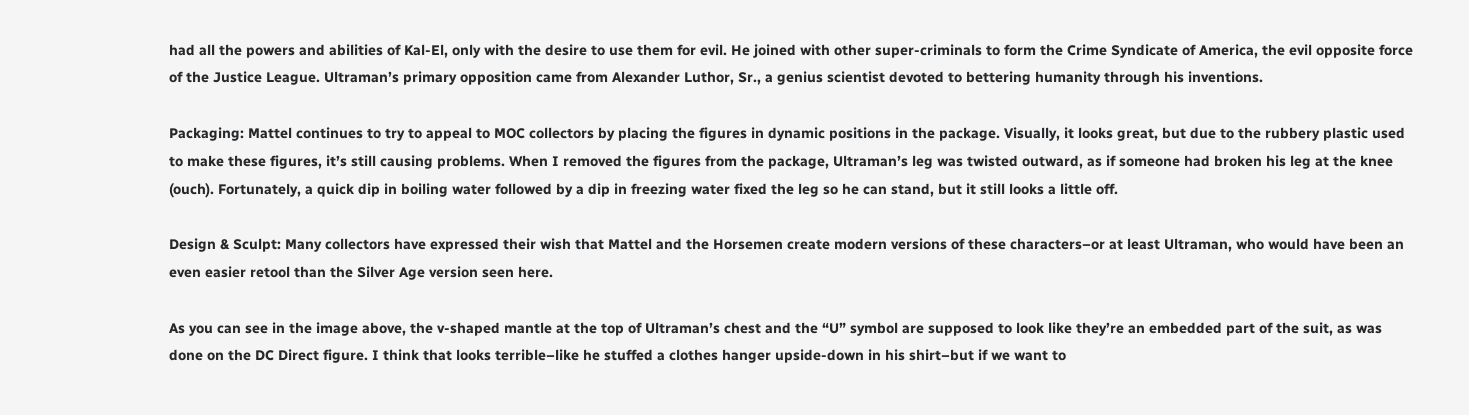had all the powers and abilities of Kal-El, only with the desire to use them for evil. He joined with other super-criminals to form the Crime Syndicate of America, the evil opposite force of the Justice League. Ultraman’s primary opposition came from Alexander Luthor, Sr., a genius scientist devoted to bettering humanity through his inventions.

Packaging: Mattel continues to try to appeal to MOC collectors by placing the figures in dynamic positions in the package. Visually, it looks great, but due to the rubbery plastic used to make these figures, it’s still causing problems. When I removed the figures from the package, Ultraman’s leg was twisted outward, as if someone had broken his leg at the knee (ouch). Fortunately, a quick dip in boiling water followed by a dip in freezing water fixed the leg so he can stand, but it still looks a little off.

Design & Sculpt: Many collectors have expressed their wish that Mattel and the Horsemen create modern versions of these characters–or at least Ultraman, who would have been an even easier retool than the Silver Age version seen here.

As you can see in the image above, the v-shaped mantle at the top of Ultraman’s chest and the “U” symbol are supposed to look like they’re an embedded part of the suit, as was done on the DC Direct figure. I think that looks terrible–like he stuffed a clothes hanger upside-down in his shirt–but if we want to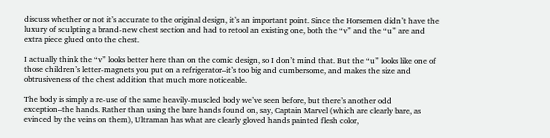discuss whether or not it’s accurate to the original design, it’s an important point. Since the Horsemen didn’t have the luxury of sculpting a brand-new chest section and had to retool an existing one, both the “v” and the “u” are and extra piece glued onto the chest.

I actually think the “v” looks better here than on the comic design, so I don’t mind that. But the “u” looks like one of those children’s letter-magnets you put on a refrigerator–it’s too big and cumbersome, and makes the size and obtrusiveness of the chest addition that much more noticeable.

The body is simply a re-use of the same heavily-muscled body we’ve seen before, but there’s another odd exception–the hands. Rather than using the bare hands found on, say, Captain Marvel (which are clearly bare, as evinced by the veins on them), Ultraman has what are clearly gloved hands painted flesh color,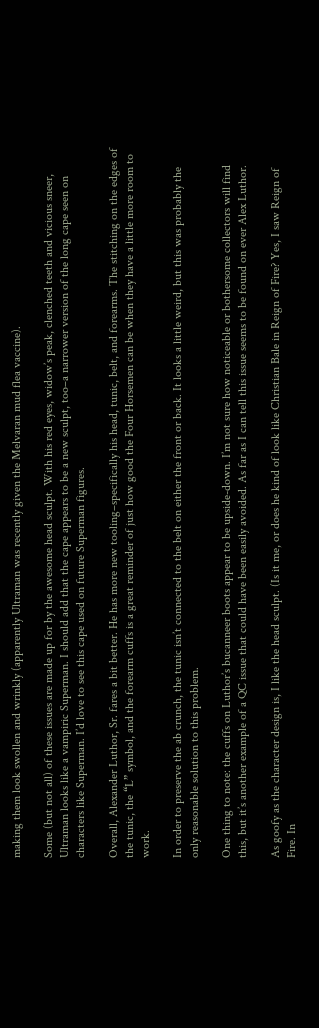making them look swollen and wrinkly (apparently Ultraman was recently given the Melvaran mud flea vaccine).

Some (but not all) of these issues are made up for by the awesome head sculpt. With his red eyes, widow’s peak, clenched teeth and vicious sneer, Ultraman looks like a vampiric Superman. I should add that the cape appears to be a new sculpt, too–a narrower version of the long cape seen on characters like Superman. I’d love to see this cape used on future Superman figures.

Overall, Alexander Luthor, Sr. fares a bit better. He has more new tooling–specifically his head, tunic, belt, and forearms. The stitching on the edges of the tunic, the “L” symbol, and the forearm cuffs is a great reminder of just how good the Four Horsemen can be when they have a little more room to work.

In order to preserve the ab crunch, the tunic isn’t connected to the belt on either the front or back. It looks a little weird, but this was probably the only reasonable solution to this problem.

One thing to note: the cuffs on Luthor’s bucanneer boots appear to be upside-down. I’m not sure how noticeable or bothersome collectors will find this, but it’s another example of a QC issue that could have been easily avoided. As far as I can tell this issue seems to be found on ever Alex Luthor.

As goofy as the character design is, I like the head sculpt. (Is it me, or does he kind of look like Christian Bale in Reign of Fire? Yes, I saw Reign of Fire. In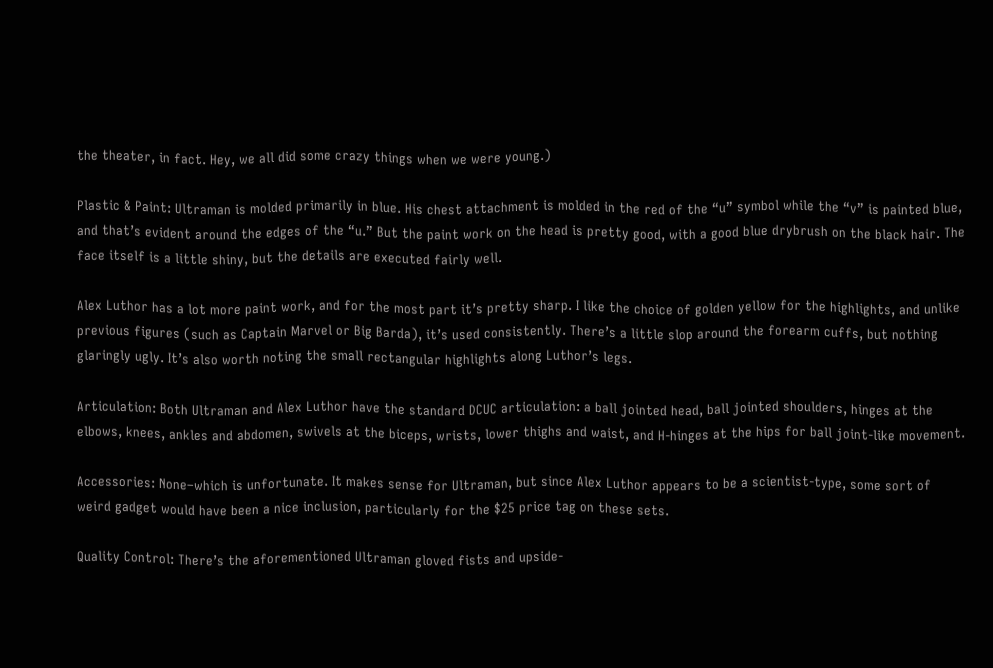the theater, in fact. Hey, we all did some crazy things when we were young.)

Plastic & Paint: Ultraman is molded primarily in blue. His chest attachment is molded in the red of the “u” symbol while the “v” is painted blue, and that’s evident around the edges of the “u.” But the paint work on the head is pretty good, with a good blue drybrush on the black hair. The face itself is a little shiny, but the details are executed fairly well.

Alex Luthor has a lot more paint work, and for the most part it’s pretty sharp. I like the choice of golden yellow for the highlights, and unlike previous figures (such as Captain Marvel or Big Barda), it’s used consistently. There’s a little slop around the forearm cuffs, but nothing glaringly ugly. It’s also worth noting the small rectangular highlights along Luthor’s legs.

Articulation: Both Ultraman and Alex Luthor have the standard DCUC articulation: a ball jointed head, ball jointed shoulders, hinges at the elbows, knees, ankles and abdomen, swivels at the biceps, wrists, lower thighs and waist, and H-hinges at the hips for ball joint-like movement.

Accessories: None–which is unfortunate. It makes sense for Ultraman, but since Alex Luthor appears to be a scientist-type, some sort of weird gadget would have been a nice inclusion, particularly for the $25 price tag on these sets.

Quality Control: There’s the aforementioned Ultraman gloved fists and upside-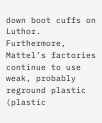down boot cuffs on Luthor. Furthermore, Mattel’s factories continue to use weak, probably reground plastic (plastic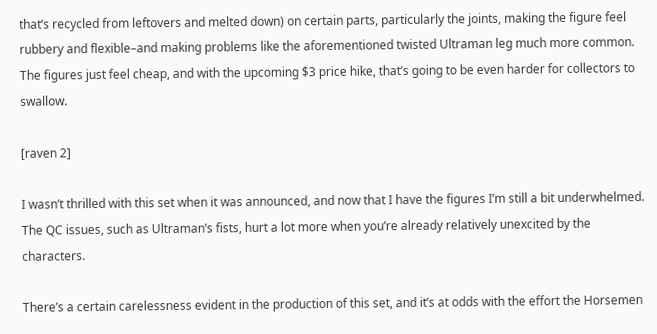that’s recycled from leftovers and melted down) on certain parts, particularly the joints, making the figure feel rubbery and flexible–and making problems like the aforementioned twisted Ultraman leg much more common. The figures just feel cheap, and with the upcoming $3 price hike, that’s going to be even harder for collectors to swallow.

[raven 2]

I wasn’t thrilled with this set when it was announced, and now that I have the figures I’m still a bit underwhelmed. The QC issues, such as Ultraman’s fists, hurt a lot more when you’re already relatively unexcited by the characters.

There’s a certain carelessness evident in the production of this set, and it’s at odds with the effort the Horsemen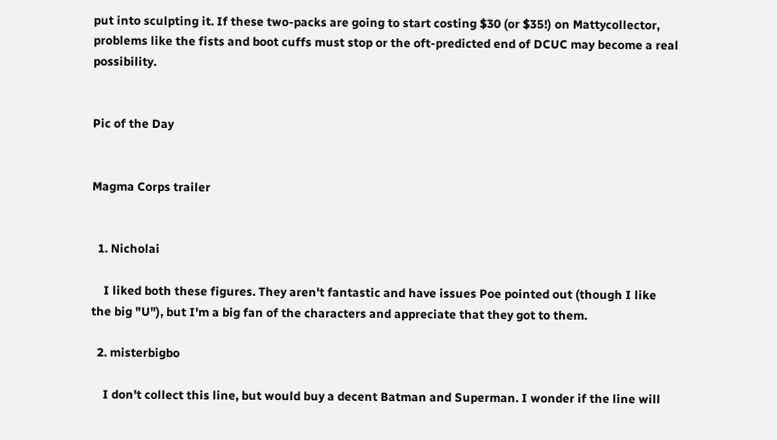put into sculpting it. If these two-packs are going to start costing $30 (or $35!) on Mattycollector, problems like the fists and boot cuffs must stop or the oft-predicted end of DCUC may become a real possibility.


Pic of the Day


Magma Corps trailer


  1. Nicholai

    I liked both these figures. They aren't fantastic and have issues Poe pointed out (though I like the big "U"), but I'm a big fan of the characters and appreciate that they got to them.

  2. misterbigbo

    I don't collect this line, but would buy a decent Batman and Superman. I wonder if the line will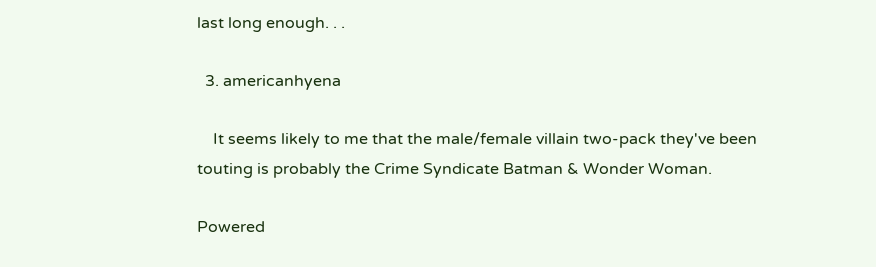last long enough. . .

  3. americanhyena

    It seems likely to me that the male/female villain two-pack they've been touting is probably the Crime Syndicate Batman & Wonder Woman.

Powered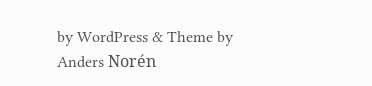by WordPress & Theme by Anders Norén